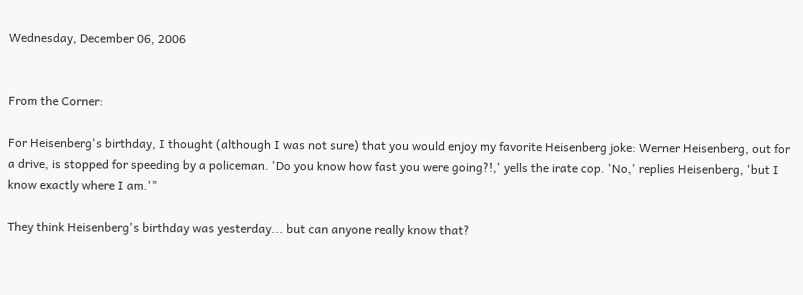Wednesday, December 06, 2006


From the Corner:

For Heisenberg's birthday, I thought (although I was not sure) that you would enjoy my favorite Heisenberg joke: Werner Heisenberg, out for a drive, is stopped for speeding by a policeman. 'Do you know how fast you were going?!,' yells the irate cop. 'No,' replies Heisenberg, 'but I know exactly where I am.'"

They think Heisenberg's birthday was yesterday... but can anyone really know that?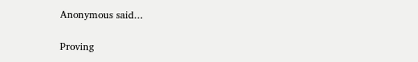Anonymous said...

Proving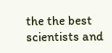the the best scientists and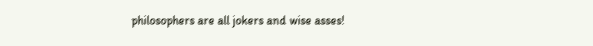philosophers are all jokers and wise asses!